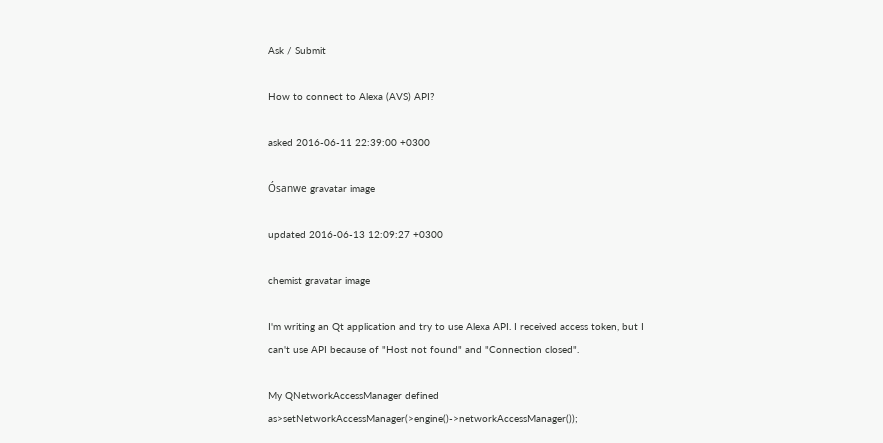Ask / Submit

How to connect to Alexa (AVS) API?

asked 2016-06-11 22:39:00 +0300

Ósanwe gravatar image

updated 2016-06-13 12:09:27 +0300

chemist gravatar image

I'm writing an Qt application and try to use Alexa API. I received access token, but I can't use API because of "Host not found" and "Connection closed".

My QNetworkAccessManager defined as>setNetworkAccessManager(>engine()->networkAccessManager());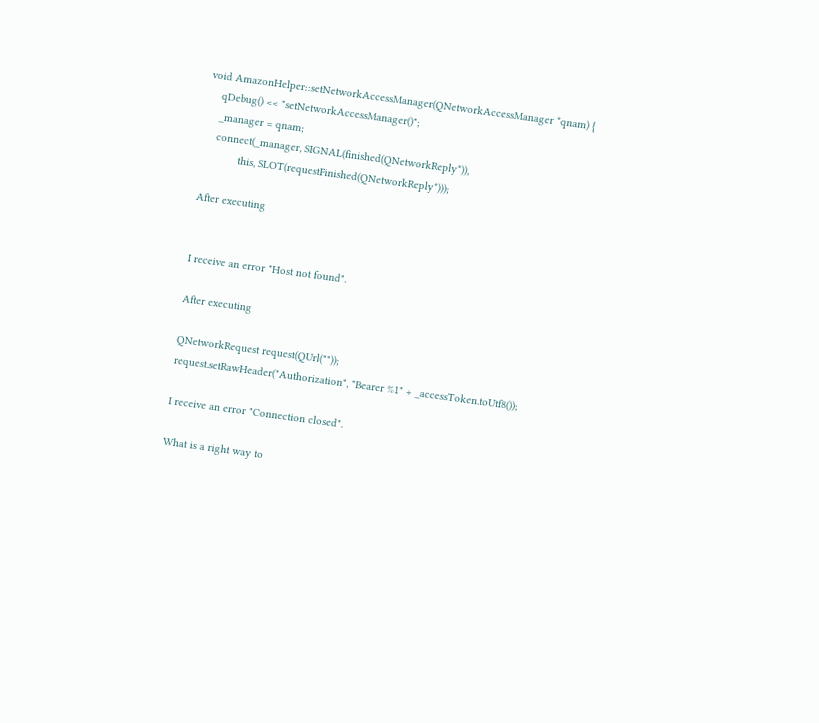void AmazonHelper::setNetworkAccessManager(QNetworkAccessManager *qnam) {
    qDebug() << "setNetworkAccessManager()";
    _manager = qnam;
    connect(_manager, SIGNAL(finished(QNetworkReply*)),
            this, SLOT(requestFinished(QNetworkReply*)));

After executing


I receive an error "Host not found".

After executing

QNetworkRequest request(QUrl(""));
request.setRawHeader("Authorization", "Bearer %1" + _accessToken.toUtf8());

I receive an error "Connection closed".

What is a right way to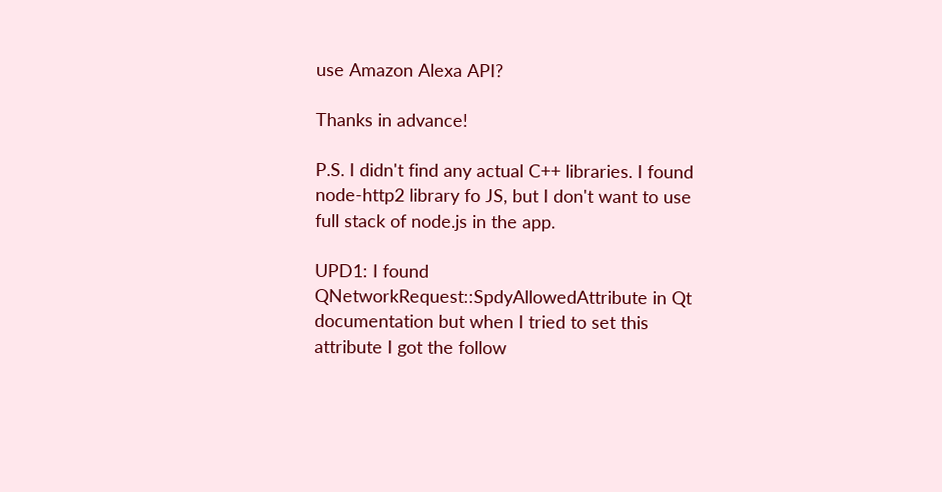use Amazon Alexa API?

Thanks in advance!

P.S. I didn't find any actual C++ libraries. I found node-http2 library fo JS, but I don't want to use full stack of node.js in the app.

UPD1: I found QNetworkRequest::SpdyAllowedAttribute in Qt documentation but when I tried to set this attribute I got the follow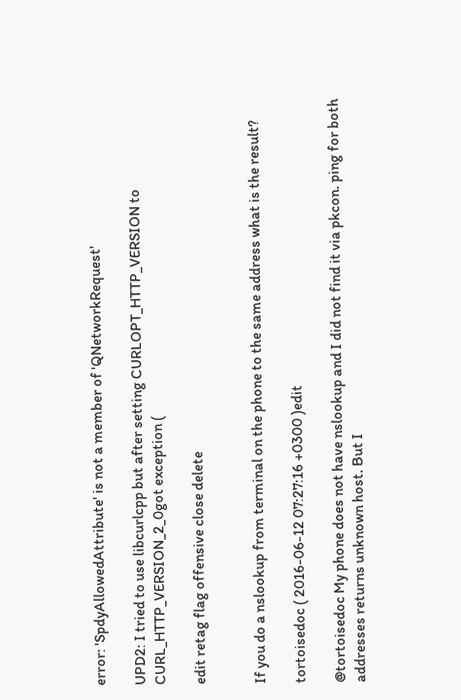error: 'SpdyAllowedAttribute' is not a member of 'QNetworkRequest'

UPD2: I tried to use libcurlcpp but after setting CURLOPT_HTTP_VERSION to CURL_HTTP_VERSION_2_0got exception (

edit retag flag offensive close delete


If you do a nslookup from terminal on the phone to the same address what is the result?

tortoisedoc ( 2016-06-12 07:27:16 +0300 )edit

@tortoisedoc My phone does not have nslookup and I did not find it via pkcon. ping for both addresses returns unknown host. But I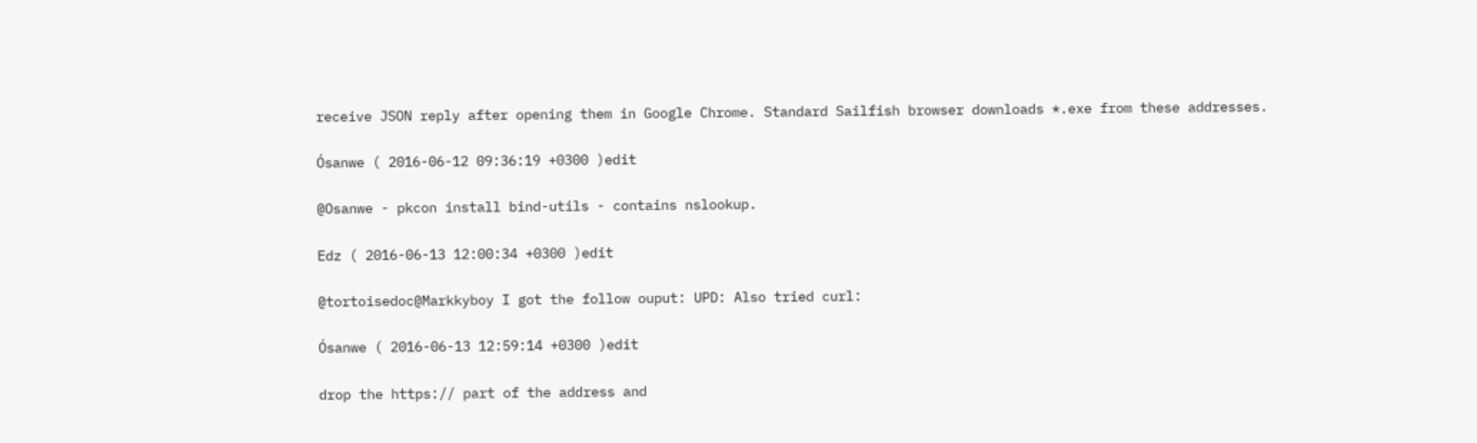receive JSON reply after opening them in Google Chrome. Standard Sailfish browser downloads *.exe from these addresses.

Ósanwe ( 2016-06-12 09:36:19 +0300 )edit

@Osanwe - pkcon install bind-utils - contains nslookup.

Edz ( 2016-06-13 12:00:34 +0300 )edit

@tortoisedoc@Markkyboy I got the follow ouput: UPD: Also tried curl:

Ósanwe ( 2016-06-13 12:59:14 +0300 )edit

drop the https:// part of the address and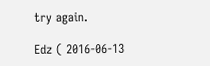try again.

Edz ( 2016-06-13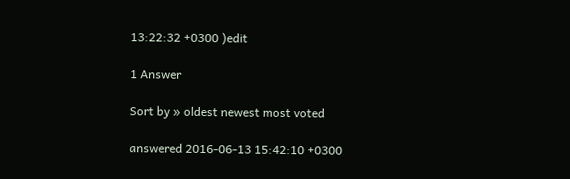13:22:32 +0300 )edit

1 Answer

Sort by » oldest newest most voted

answered 2016-06-13 15:42:10 +0300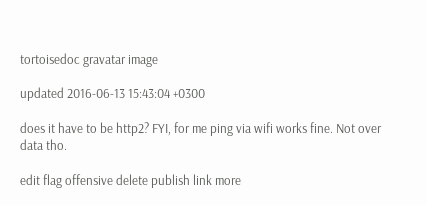tortoisedoc gravatar image

updated 2016-06-13 15:43:04 +0300

does it have to be http2? FYI, for me ping via wifi works fine. Not over data tho.

edit flag offensive delete publish link more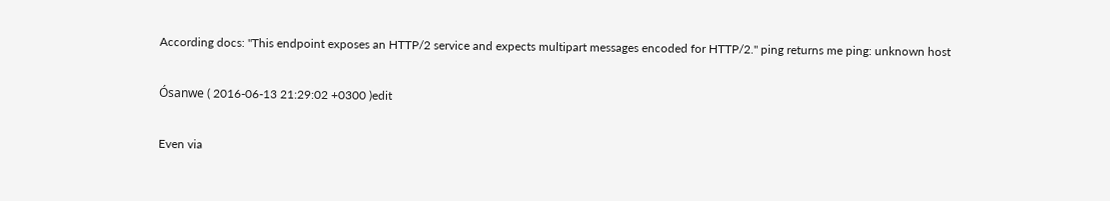According docs: "This endpoint exposes an HTTP/2 service and expects multipart messages encoded for HTTP/2." ping returns me ping: unknown host

Ósanwe ( 2016-06-13 21:29:02 +0300 )edit

Even via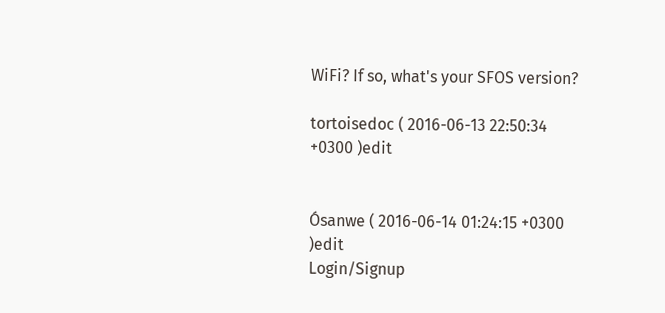WiFi? If so, what's your SFOS version?

tortoisedoc ( 2016-06-13 22:50:34 +0300 )edit


Ósanwe ( 2016-06-14 01:24:15 +0300 )edit
Login/Signup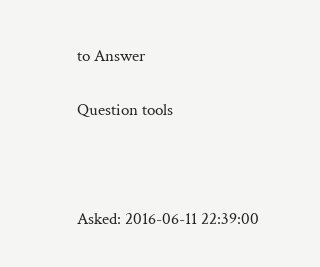to Answer

Question tools



Asked: 2016-06-11 22:39:00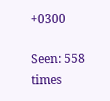+0300

Seen: 558 times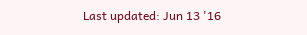Last updated: Jun 13 '16